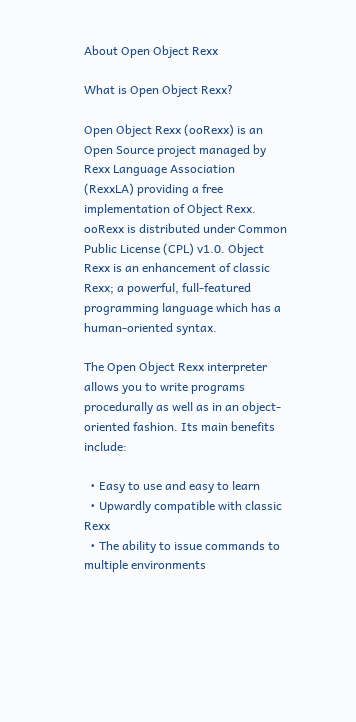About Open Object Rexx

What is Open Object Rexx?

Open Object Rexx (ooRexx) is an Open Source project managed by Rexx Language Association (RexxLA) providing a free implementation of Object Rexx.
ooRexx is distributed under Common Public License (CPL) v1.0. Object Rexx is an enhancement of classic Rexx; a powerful, full-featured programming language which has a human-oriented syntax.

The Open Object Rexx interpreter allows you to write programs procedurally as well as in an object-oriented fashion. Its main benefits include:

  • Easy to use and easy to learn
  • Upwardly compatible with classic Rexx
  • The ability to issue commands to multiple environments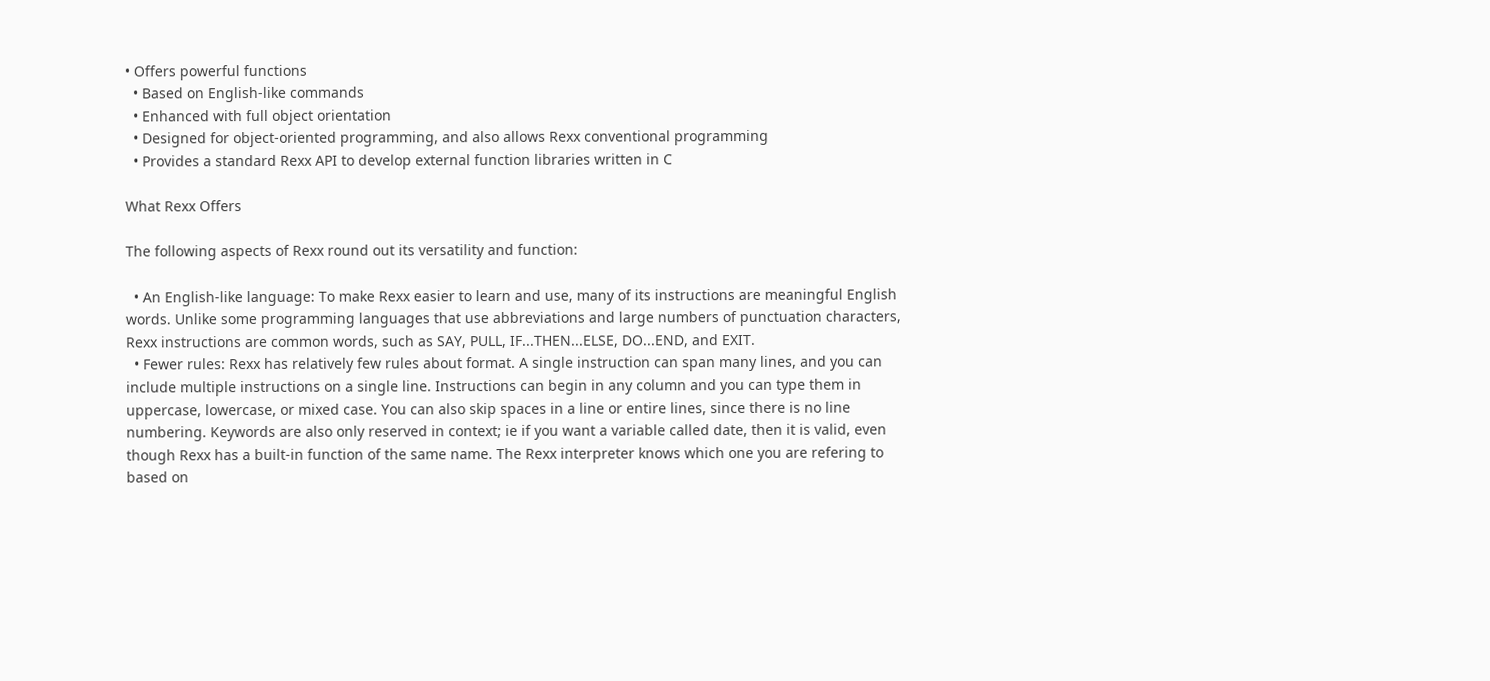• Offers powerful functions
  • Based on English-like commands
  • Enhanced with full object orientation
  • Designed for object-oriented programming, and also allows Rexx conventional programming
  • Provides a standard Rexx API to develop external function libraries written in C

What Rexx Offers

The following aspects of Rexx round out its versatility and function:

  • An English-like language: To make Rexx easier to learn and use, many of its instructions are meaningful English words. Unlike some programming languages that use abbreviations and large numbers of punctuation characters, Rexx instructions are common words, such as SAY, PULL, IF...THEN...ELSE, DO...END, and EXIT.
  • Fewer rules: Rexx has relatively few rules about format. A single instruction can span many lines, and you can include multiple instructions on a single line. Instructions can begin in any column and you can type them in uppercase, lowercase, or mixed case. You can also skip spaces in a line or entire lines, since there is no line numbering. Keywords are also only reserved in context; ie if you want a variable called date, then it is valid, even though Rexx has a built-in function of the same name. The Rexx interpreter knows which one you are refering to based on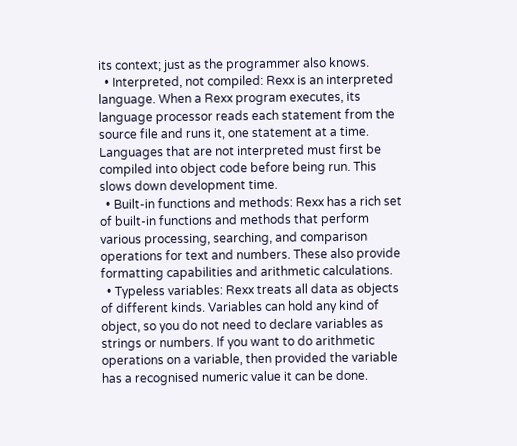its context; just as the programmer also knows.
  • Interpreted, not compiled: Rexx is an interpreted language. When a Rexx program executes, its language processor reads each statement from the source file and runs it, one statement at a time. Languages that are not interpreted must first be compiled into object code before being run. This slows down development time.
  • Built-in functions and methods: Rexx has a rich set of built-in functions and methods that perform various processing, searching, and comparison operations for text and numbers. These also provide formatting capabilities and arithmetic calculations.
  • Typeless variables: Rexx treats all data as objects of different kinds. Variables can hold any kind of object, so you do not need to declare variables as strings or numbers. If you want to do arithmetic operations on a variable, then provided the variable has a recognised numeric value it can be done.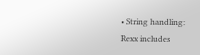• String handling: Rexx includes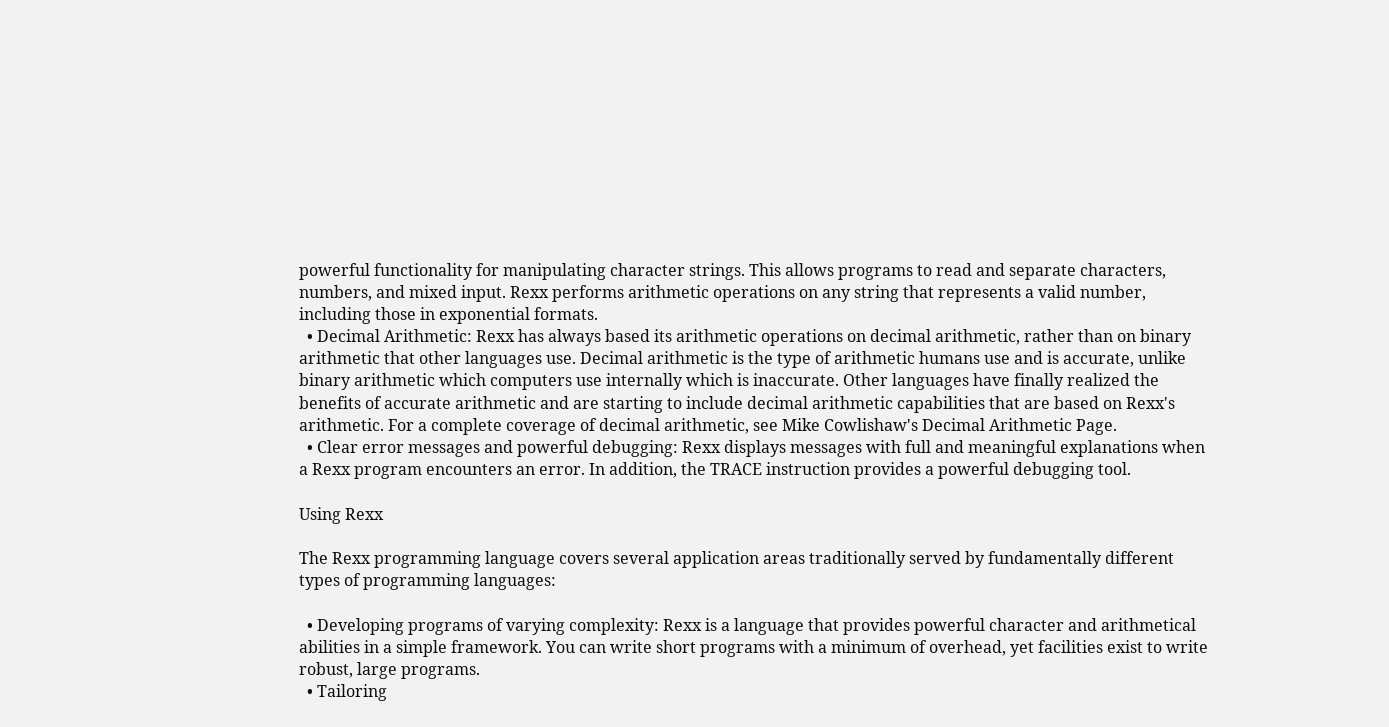powerful functionality for manipulating character strings. This allows programs to read and separate characters, numbers, and mixed input. Rexx performs arithmetic operations on any string that represents a valid number, including those in exponential formats.
  • Decimal Arithmetic: Rexx has always based its arithmetic operations on decimal arithmetic, rather than on binary arithmetic that other languages use. Decimal arithmetic is the type of arithmetic humans use and is accurate, unlike binary arithmetic which computers use internally which is inaccurate. Other languages have finally realized the benefits of accurate arithmetic and are starting to include decimal arithmetic capabilities that are based on Rexx's arithmetic. For a complete coverage of decimal arithmetic, see Mike Cowlishaw's Decimal Arithmetic Page.
  • Clear error messages and powerful debugging: Rexx displays messages with full and meaningful explanations when a Rexx program encounters an error. In addition, the TRACE instruction provides a powerful debugging tool.

Using Rexx

The Rexx programming language covers several application areas traditionally served by fundamentally different types of programming languages:

  • Developing programs of varying complexity: Rexx is a language that provides powerful character and arithmetical abilities in a simple framework. You can write short programs with a minimum of overhead, yet facilities exist to write robust, large programs.
  • Tailoring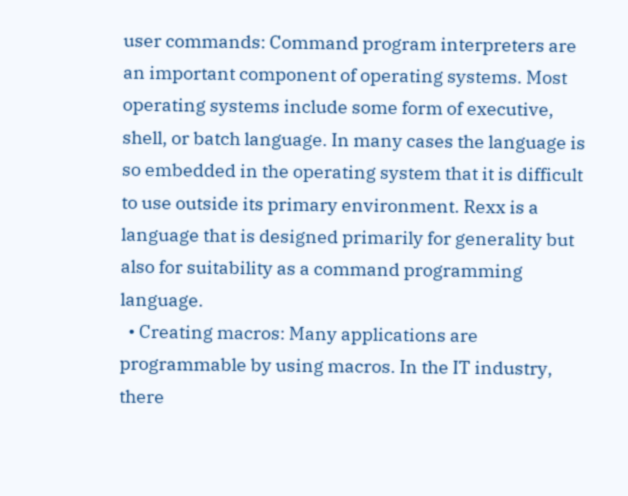user commands: Command program interpreters are an important component of operating systems. Most operating systems include some form of executive, shell, or batch language. In many cases the language is so embedded in the operating system that it is difficult to use outside its primary environment. Rexx is a language that is designed primarily for generality but also for suitability as a command programming language.
  • Creating macros: Many applications are programmable by using macros. In the IT industry, there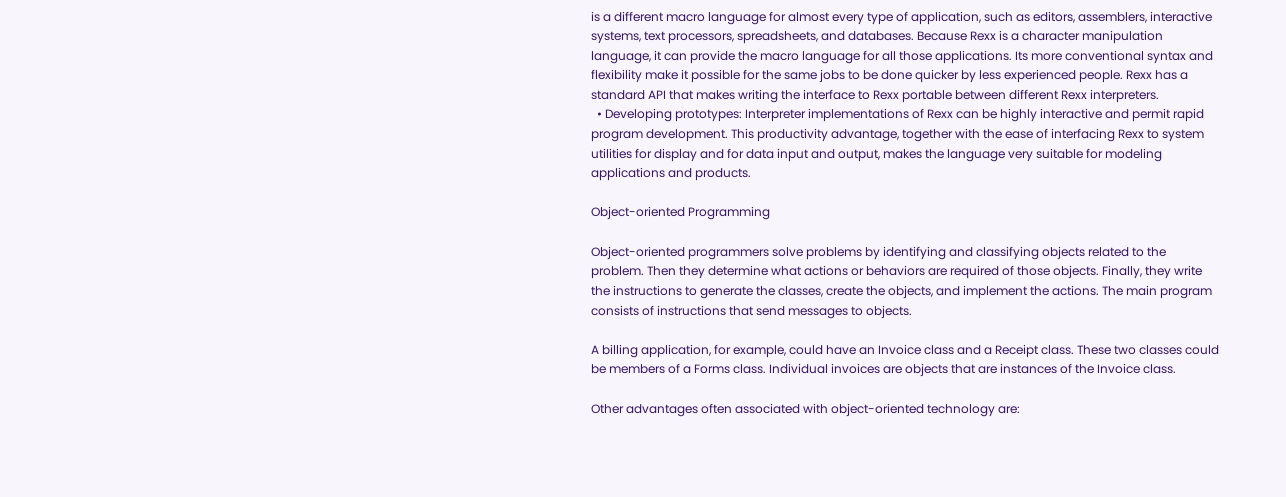is a different macro language for almost every type of application, such as editors, assemblers, interactive systems, text processors, spreadsheets, and databases. Because Rexx is a character manipulation language, it can provide the macro language for all those applications. Its more conventional syntax and flexibility make it possible for the same jobs to be done quicker by less experienced people. Rexx has a standard API that makes writing the interface to Rexx portable between different Rexx interpreters.
  • Developing prototypes: Interpreter implementations of Rexx can be highly interactive and permit rapid program development. This productivity advantage, together with the ease of interfacing Rexx to system utilities for display and for data input and output, makes the language very suitable for modeling applications and products.

Object-oriented Programming

Object-oriented programmers solve problems by identifying and classifying objects related to the problem. Then they determine what actions or behaviors are required of those objects. Finally, they write the instructions to generate the classes, create the objects, and implement the actions. The main program consists of instructions that send messages to objects.

A billing application, for example, could have an Invoice class and a Receipt class. These two classes could be members of a Forms class. Individual invoices are objects that are instances of the Invoice class.

Other advantages often associated with object-oriented technology are: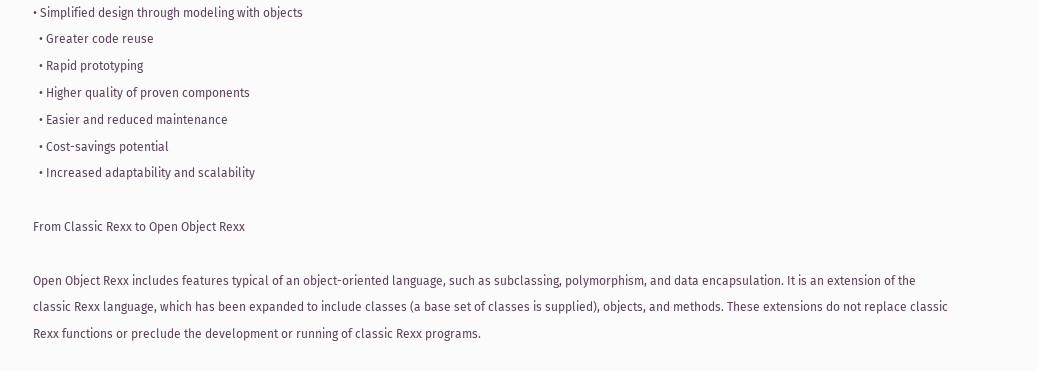• Simplified design through modeling with objects
  • Greater code reuse
  • Rapid prototyping
  • Higher quality of proven components
  • Easier and reduced maintenance
  • Cost-savings potential
  • Increased adaptability and scalability

From Classic Rexx to Open Object Rexx

Open Object Rexx includes features typical of an object-oriented language, such as subclassing, polymorphism, and data encapsulation. It is an extension of the classic Rexx language, which has been expanded to include classes (a base set of classes is supplied), objects, and methods. These extensions do not replace classic Rexx functions or preclude the development or running of classic Rexx programs.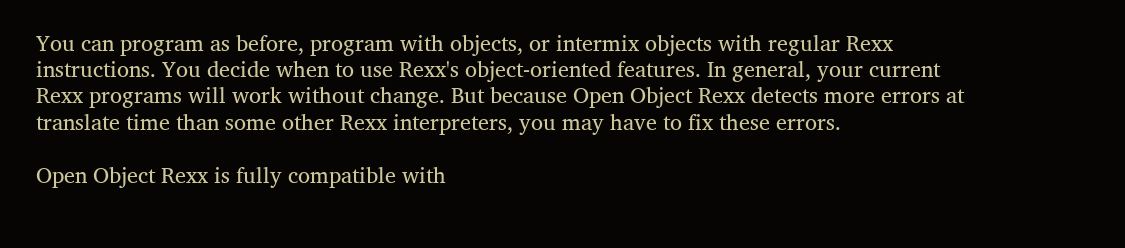You can program as before, program with objects, or intermix objects with regular Rexx instructions. You decide when to use Rexx's object-oriented features. In general, your current Rexx programs will work without change. But because Open Object Rexx detects more errors at translate time than some other Rexx interpreters, you may have to fix these errors.

Open Object Rexx is fully compatible with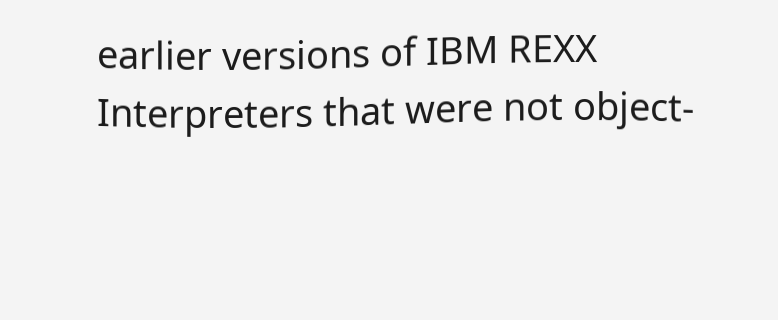earlier versions of IBM REXX Interpreters that were not object-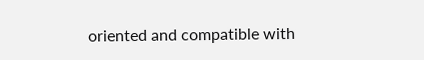oriented and compatible with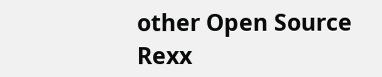other Open Source Rexx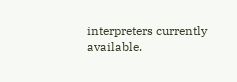interpreters currently available.